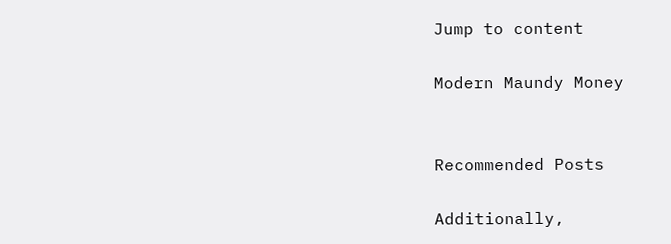Jump to content

Modern Maundy Money


Recommended Posts

Additionally,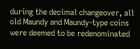during the decimal changeover, all old Maundy and Maundy-type coins were deemed to be redenominated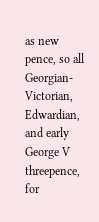as new pence, so all Georgian-Victorian, Edwardian, and early George V threepence, for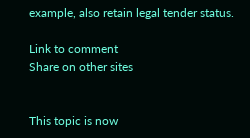example, also retain legal tender status.

Link to comment
Share on other sites


This topic is now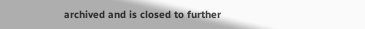archived and is closed to further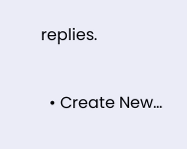replies.

  • Create New...